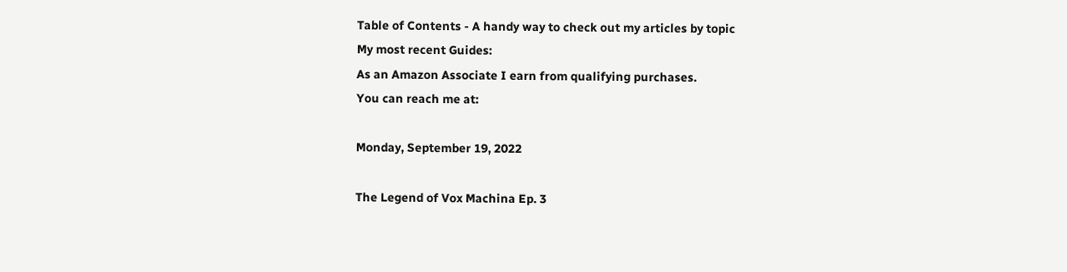Table of Contents - A handy way to check out my articles by topic
My most recent Guides:
As an Amazon Associate I earn from qualifying purchases.
You can reach me at:

Monday, September 19, 2022

The Legend of Vox Machina Ep. 3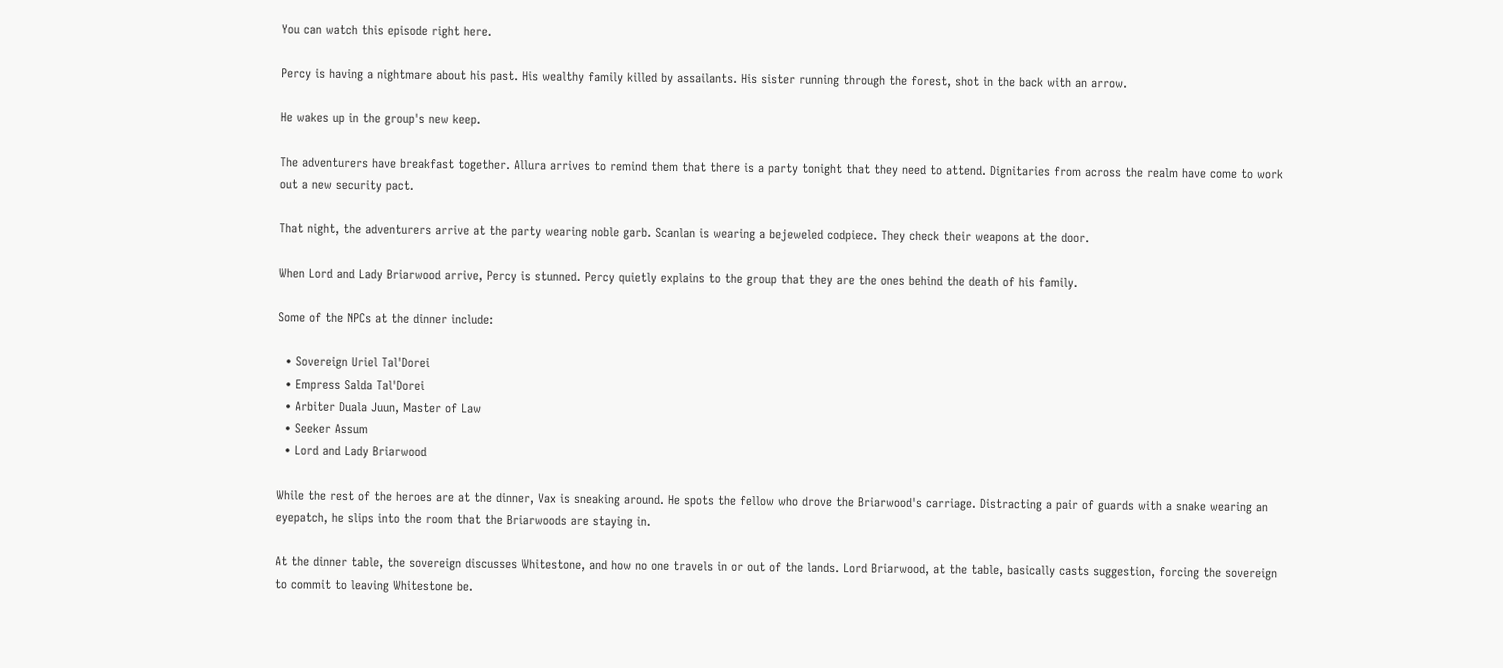You can watch this episode right here.

Percy is having a nightmare about his past. His wealthy family killed by assailants. His sister running through the forest, shot in the back with an arrow.

He wakes up in the group's new keep.

The adventurers have breakfast together. Allura arrives to remind them that there is a party tonight that they need to attend. Dignitaries from across the realm have come to work out a new security pact.

That night, the adventurers arrive at the party wearing noble garb. Scanlan is wearing a bejeweled codpiece. They check their weapons at the door.

When Lord and Lady Briarwood arrive, Percy is stunned. Percy quietly explains to the group that they are the ones behind the death of his family.

Some of the NPCs at the dinner include:

  • Sovereign Uriel Tal'Dorei
  • Empress Salda Tal'Dorei
  • Arbiter Duala Juun, Master of Law
  • Seeker Assum
  • Lord and Lady Briarwood

While the rest of the heroes are at the dinner, Vax is sneaking around. He spots the fellow who drove the Briarwood's carriage. Distracting a pair of guards with a snake wearing an eyepatch, he slips into the room that the Briarwoods are staying in.

At the dinner table, the sovereign discusses Whitestone, and how no one travels in or out of the lands. Lord Briarwood, at the table, basically casts suggestion, forcing the sovereign to commit to leaving Whitestone be.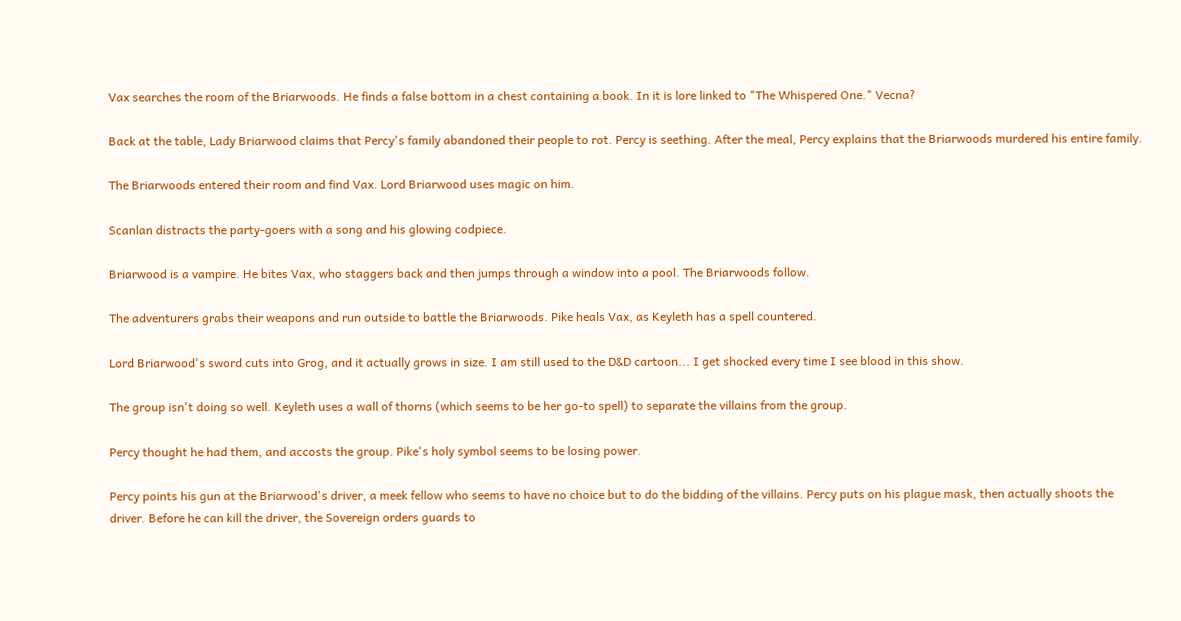Vax searches the room of the Briarwoods. He finds a false bottom in a chest containing a book. In it is lore linked to "The Whispered One." Vecna?

Back at the table, Lady Briarwood claims that Percy's family abandoned their people to rot. Percy is seething. After the meal, Percy explains that the Briarwoods murdered his entire family.

The Briarwoods entered their room and find Vax. Lord Briarwood uses magic on him.

Scanlan distracts the party-goers with a song and his glowing codpiece.

Briarwood is a vampire. He bites Vax, who staggers back and then jumps through a window into a pool. The Briarwoods follow.

The adventurers grabs their weapons and run outside to battle the Briarwoods. Pike heals Vax, as Keyleth has a spell countered.

Lord Briarwood's sword cuts into Grog, and it actually grows in size. I am still used to the D&D cartoon... I get shocked every time I see blood in this show.

The group isn't doing so well. Keyleth uses a wall of thorns (which seems to be her go-to spell) to separate the villains from the group.

Percy thought he had them, and accosts the group. Pike's holy symbol seems to be losing power.

Percy points his gun at the Briarwood's driver, a meek fellow who seems to have no choice but to do the bidding of the villains. Percy puts on his plague mask, then actually shoots the driver. Before he can kill the driver, the Sovereign orders guards to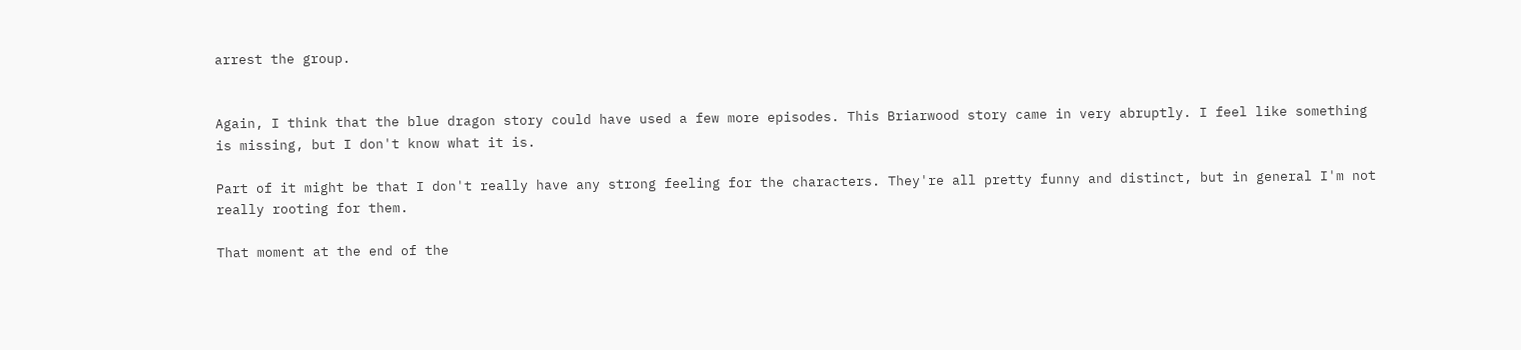arrest the group.


Again, I think that the blue dragon story could have used a few more episodes. This Briarwood story came in very abruptly. I feel like something is missing, but I don't know what it is.

Part of it might be that I don't really have any strong feeling for the characters. They're all pretty funny and distinct, but in general I'm not really rooting for them.

That moment at the end of the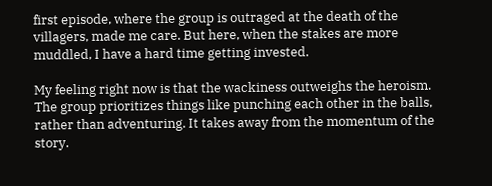first episode, where the group is outraged at the death of the villagers, made me care. But here, when the stakes are more muddled, I have a hard time getting invested.

My feeling right now is that the wackiness outweighs the heroism. The group prioritizes things like punching each other in the balls, rather than adventuring. It takes away from the momentum of the story.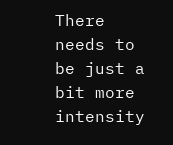There needs to be just a bit more intensity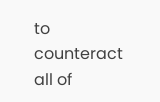to counteract all of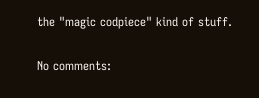the "magic codpiece" kind of stuff.

No comments: